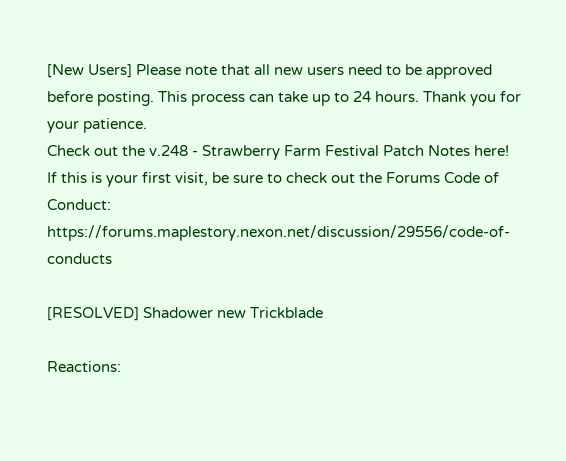[New Users] Please note that all new users need to be approved before posting. This process can take up to 24 hours. Thank you for your patience.
Check out the v.248 - Strawberry Farm Festival Patch Notes here!
If this is your first visit, be sure to check out the Forums Code of Conduct: https://forums.maplestory.nexon.net/discussion/29556/code-of-conducts

[RESOLVED] Shadower new Trickblade

Reactions: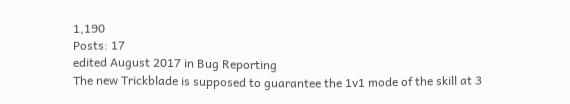1,190
Posts: 17
edited August 2017 in Bug Reporting
The new Trickblade is supposed to guarantee the 1v1 mode of the skill at 3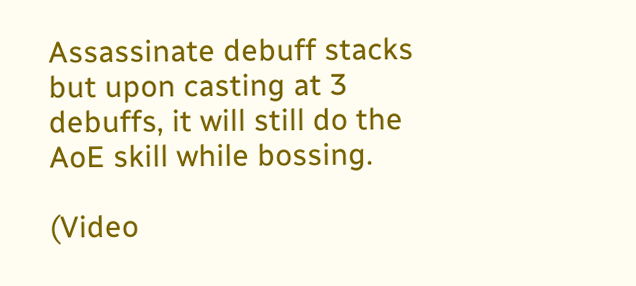Assassinate debuff stacks but upon casting at 3 debuffs, it will still do the AoE skill while bossing.

(Video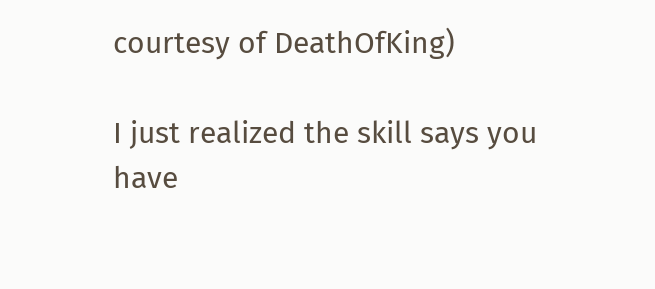courtesy of DeathOfKing)

I just realized the skill says you have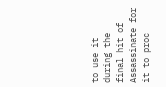to use it during the final hit of Assassinate for it to proc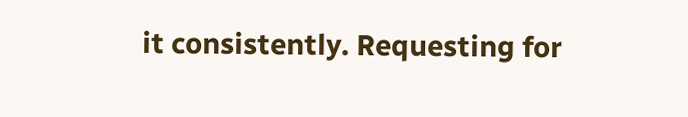it consistently. Requesting for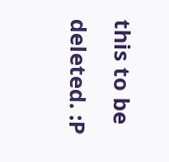this to be deleted. :P